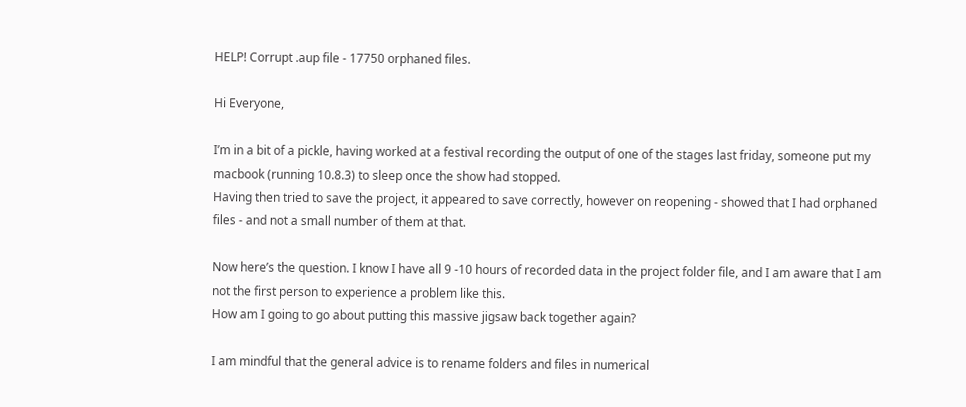HELP! Corrupt .aup file - 17750 orphaned files.

Hi Everyone,

I’m in a bit of a pickle, having worked at a festival recording the output of one of the stages last friday, someone put my macbook (running 10.8.3) to sleep once the show had stopped.
Having then tried to save the project, it appeared to save correctly, however on reopening - showed that I had orphaned files - and not a small number of them at that.

Now here’s the question. I know I have all 9 -10 hours of recorded data in the project folder file, and I am aware that I am not the first person to experience a problem like this.
How am I going to go about putting this massive jigsaw back together again?

I am mindful that the general advice is to rename folders and files in numerical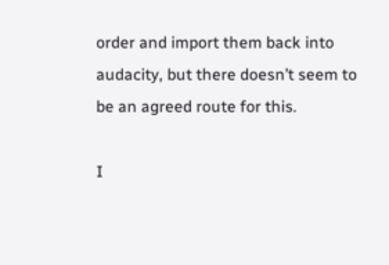order and import them back into audacity, but there doesn’t seem to be an agreed route for this.

I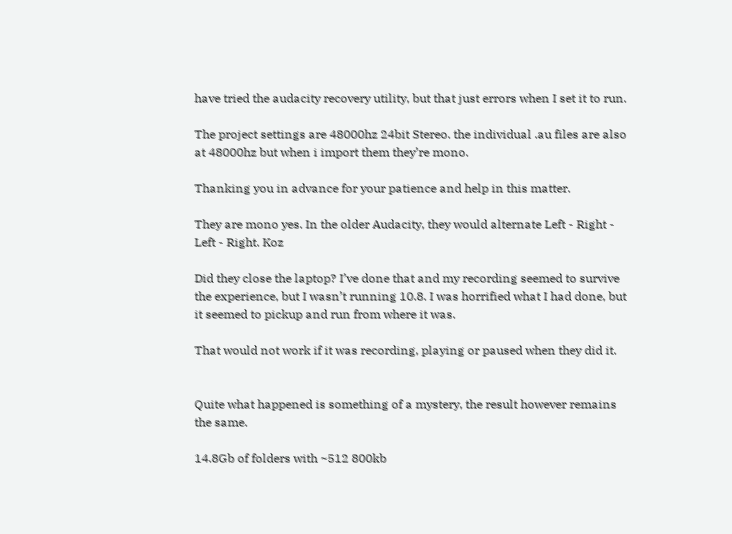have tried the audacity recovery utility, but that just errors when I set it to run.

The project settings are 48000hz 24bit Stereo. the individual .au files are also at 48000hz but when i import them they’re mono.

Thanking you in advance for your patience and help in this matter.

They are mono yes. In the older Audacity, they would alternate Left - Right - Left - Right. Koz

Did they close the laptop? I’ve done that and my recording seemed to survive the experience, but I wasn’t running 10.8. I was horrified what I had done, but it seemed to pickup and run from where it was.

That would not work if it was recording, playing or paused when they did it.


Quite what happened is something of a mystery, the result however remains the same.

14.8Gb of folders with ~512 800kb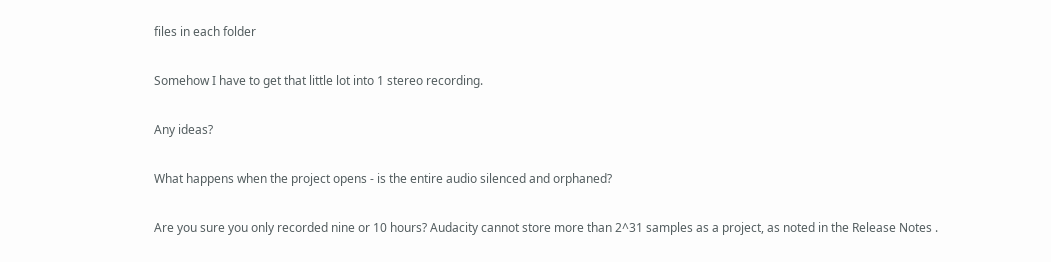files in each folder

Somehow I have to get that little lot into 1 stereo recording.

Any ideas?

What happens when the project opens - is the entire audio silenced and orphaned?

Are you sure you only recorded nine or 10 hours? Audacity cannot store more than 2^31 samples as a project, as noted in the Release Notes .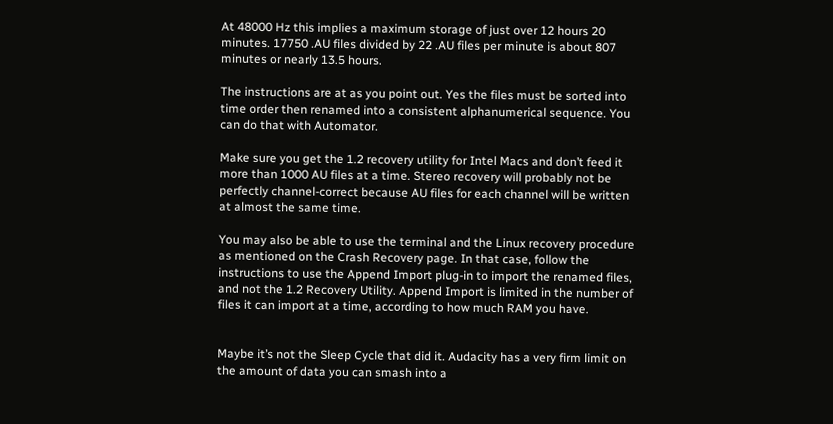At 48000 Hz this implies a maximum storage of just over 12 hours 20 minutes. 17750 .AU files divided by 22 .AU files per minute is about 807 minutes or nearly 13.5 hours.

The instructions are at as you point out. Yes the files must be sorted into time order then renamed into a consistent alphanumerical sequence. You can do that with Automator.

Make sure you get the 1.2 recovery utility for Intel Macs and don’t feed it more than 1000 AU files at a time. Stereo recovery will probably not be perfectly channel-correct because AU files for each channel will be written at almost the same time.

You may also be able to use the terminal and the Linux recovery procedure as mentioned on the Crash Recovery page. In that case, follow the instructions to use the Append Import plug-in to import the renamed files, and not the 1.2 Recovery Utility. Append Import is limited in the number of files it can import at a time, according to how much RAM you have.


Maybe it’s not the Sleep Cycle that did it. Audacity has a very firm limit on the amount of data you can smash into a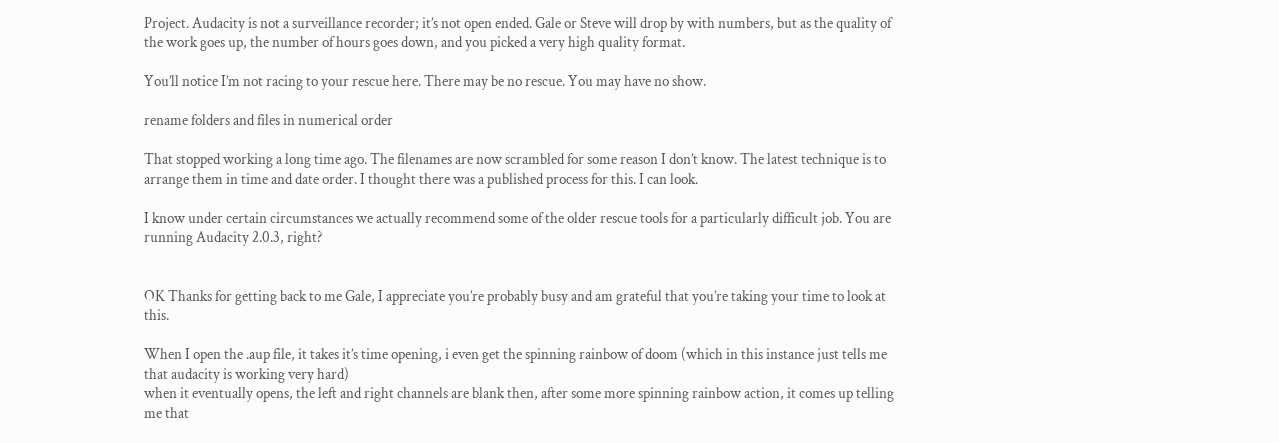Project. Audacity is not a surveillance recorder; it’s not open ended. Gale or Steve will drop by with numbers, but as the quality of the work goes up, the number of hours goes down, and you picked a very high quality format.

You’ll notice I’m not racing to your rescue here. There may be no rescue. You may have no show.

rename folders and files in numerical order

That stopped working a long time ago. The filenames are now scrambled for some reason I don’t know. The latest technique is to arrange them in time and date order. I thought there was a published process for this. I can look.

I know under certain circumstances we actually recommend some of the older rescue tools for a particularly difficult job. You are running Audacity 2.0.3, right?


OK Thanks for getting back to me Gale, I appreciate you’re probably busy and am grateful that you’re taking your time to look at this.

When I open the .aup file, it takes it’s time opening, i even get the spinning rainbow of doom (which in this instance just tells me that audacity is working very hard)
when it eventually opens, the left and right channels are blank then, after some more spinning rainbow action, it comes up telling me that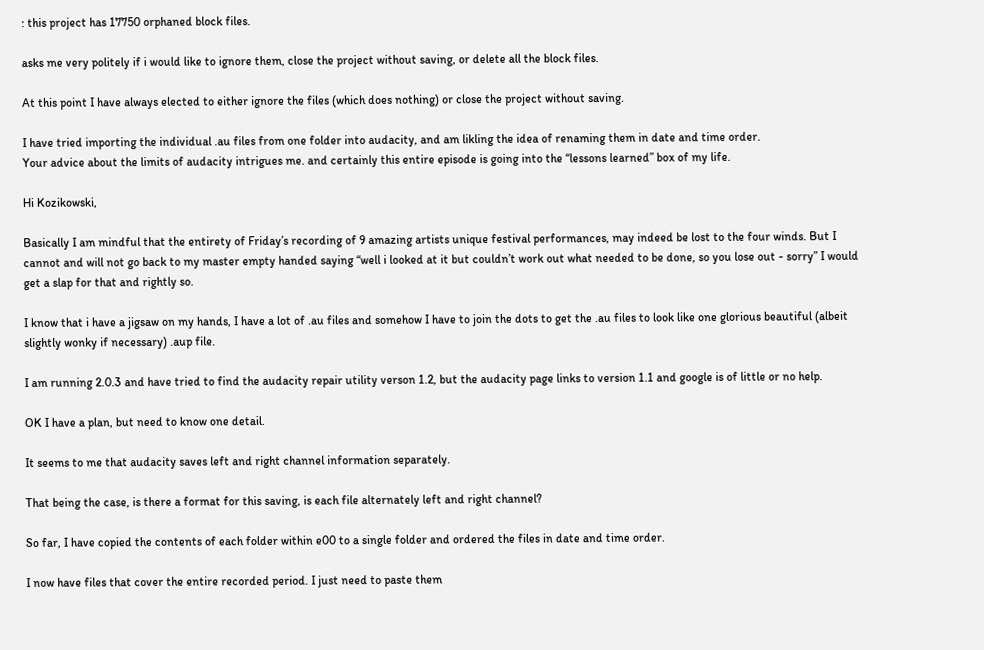: this project has 17750 orphaned block files.

asks me very politely if i would like to ignore them, close the project without saving, or delete all the block files.

At this point I have always elected to either ignore the files (which does nothing) or close the project without saving.

I have tried importing the individual .au files from one folder into audacity, and am likling the idea of renaming them in date and time order.
Your advice about the limits of audacity intrigues me. and certainly this entire episode is going into the “lessons learned” box of my life.

Hi Kozikowski,

Basically I am mindful that the entirety of Friday’s recording of 9 amazing artists unique festival performances, may indeed be lost to the four winds. But I cannot and will not go back to my master empty handed saying “well i looked at it but couldn’t work out what needed to be done, so you lose out - sorry” I would get a slap for that and rightly so.

I know that i have a jigsaw on my hands, I have a lot of .au files and somehow I have to join the dots to get the .au files to look like one glorious beautiful (albeit slightly wonky if necessary) .aup file.

I am running 2.0.3 and have tried to find the audacity repair utility verson 1.2, but the audacity page links to version 1.1 and google is of little or no help.

OK I have a plan, but need to know one detail.

It seems to me that audacity saves left and right channel information separately.

That being the case, is there a format for this saving, is each file alternately left and right channel?

So far, I have copied the contents of each folder within e00 to a single folder and ordered the files in date and time order.

I now have files that cover the entire recorded period. I just need to paste them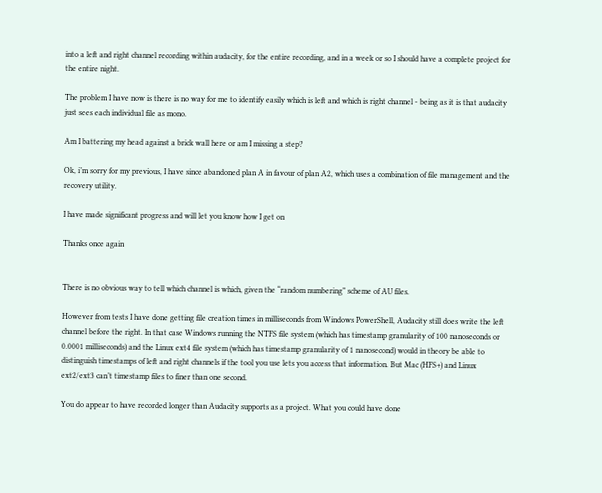into a left and right channel recording within audacity, for the entire recording, and in a week or so I should have a complete project for the entire night.

The problem I have now is there is no way for me to identify easily which is left and which is right channel - being as it is that audacity just sees each individual file as mono.

Am I battering my head against a brick wall here or am I missing a step?

Ok, i’m sorry for my previous, I have since abandoned plan A in favour of plan A2, which uses a combination of file management and the recovery utility.

I have made significant progress and will let you know how I get on

Thanks once again


There is no obvious way to tell which channel is which, given the “random numbering” scheme of AU files.

However from tests I have done getting file creation times in milliseconds from Windows PowerShell, Audacity still does write the left channel before the right. In that case Windows running the NTFS file system (which has timestamp granularity of 100 nanoseconds or 0.0001 milliseconds) and the Linux ext4 file system (which has timestamp granularity of 1 nanosecond) would in theory be able to distinguish timestamps of left and right channels if the tool you use lets you access that information. But Mac (HFS+) and Linux ext2/ext3 can’t timestamp files to finer than one second.

You do appear to have recorded longer than Audacity supports as a project. What you could have done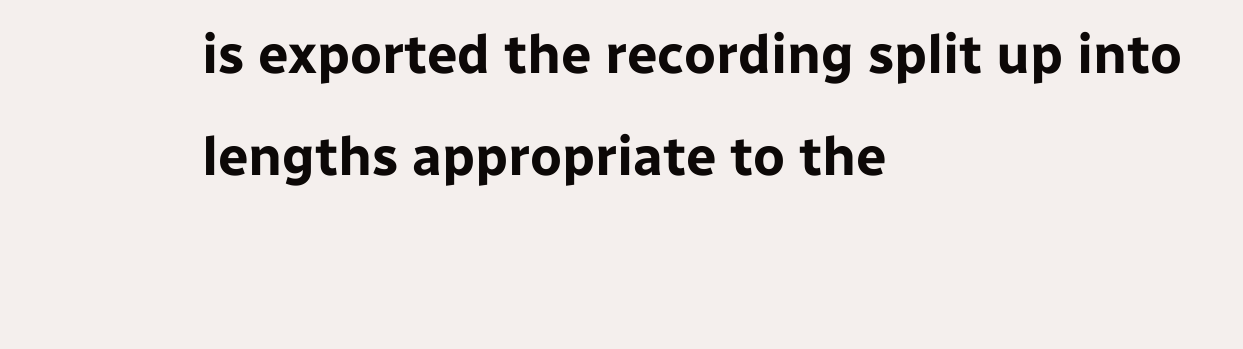is exported the recording split up into lengths appropriate to the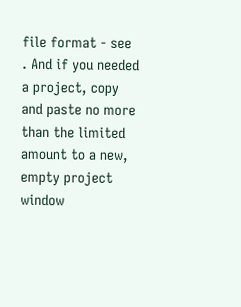file format - see . And if you needed a project, copy and paste no more than the limited amount to a new, empty project window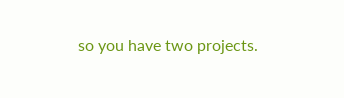so you have two projects.